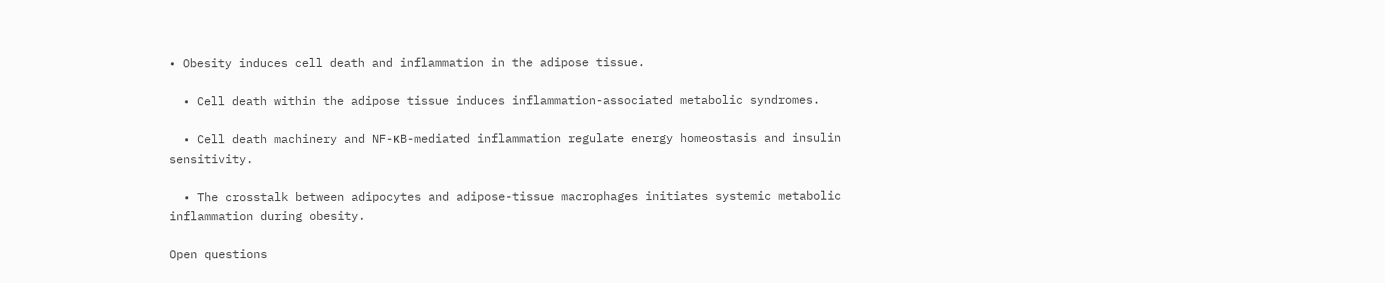• Obesity induces cell death and inflammation in the adipose tissue.

  • Cell death within the adipose tissue induces inflammation-associated metabolic syndromes.

  • Cell death machinery and NF-κB-mediated inflammation regulate energy homeostasis and insulin sensitivity.

  • The crosstalk between adipocytes and adipose-tissue macrophages initiates systemic metabolic inflammation during obesity.

Open questions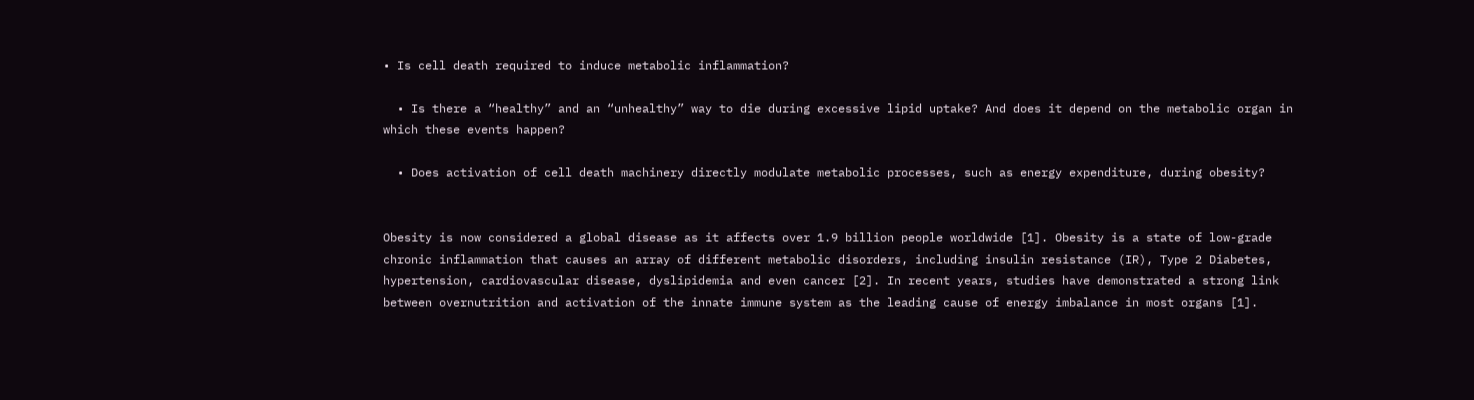• Is cell death required to induce metabolic inflammation?

  • Is there a “healthy” and an “unhealthy” way to die during excessive lipid uptake? And does it depend on the metabolic organ in which these events happen?

  • Does activation of cell death machinery directly modulate metabolic processes, such as energy expenditure, during obesity?


Obesity is now considered a global disease as it affects over 1.9 billion people worldwide [1]. Obesity is a state of low-grade chronic inflammation that causes an array of different metabolic disorders, including insulin resistance (IR), Type 2 Diabetes, hypertension, cardiovascular disease, dyslipidemia and even cancer [2]. In recent years, studies have demonstrated a strong link between overnutrition and activation of the innate immune system as the leading cause of energy imbalance in most organs [1].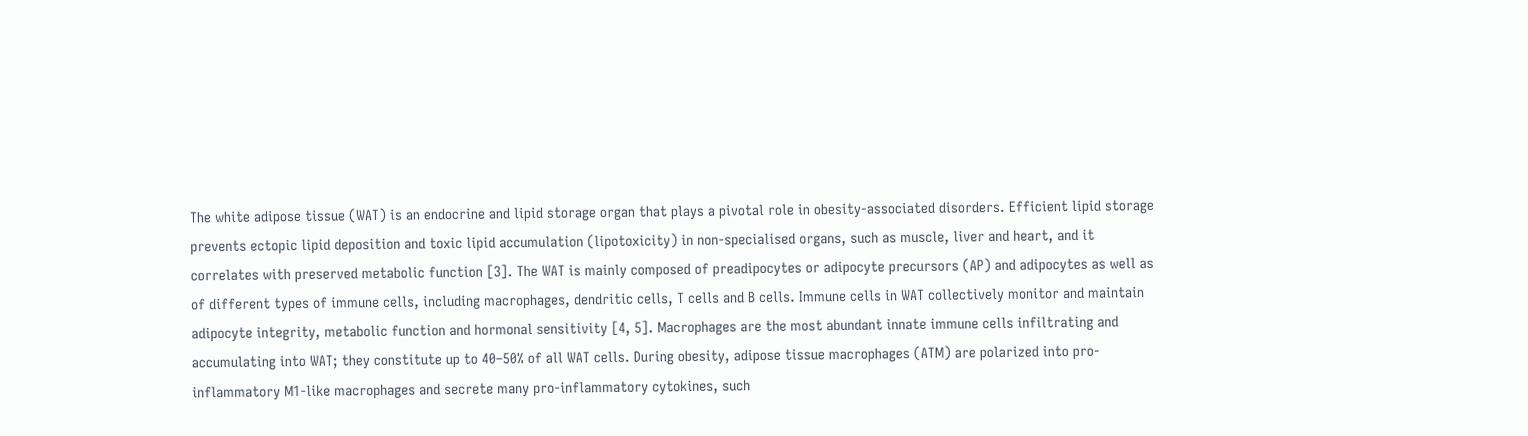The white adipose tissue (WAT) is an endocrine and lipid storage organ that plays a pivotal role in obesity-associated disorders. Efficient lipid storage prevents ectopic lipid deposition and toxic lipid accumulation (lipotoxicity) in non-specialised organs, such as muscle, liver and heart, and it correlates with preserved metabolic function [3]. The WAT is mainly composed of preadipocytes or adipocyte precursors (AP) and adipocytes as well as of different types of immune cells, including macrophages, dendritic cells, T cells and B cells. Immune cells in WAT collectively monitor and maintain adipocyte integrity, metabolic function and hormonal sensitivity [4, 5]. Macrophages are the most abundant innate immune cells infiltrating and accumulating into WAT; they constitute up to 40–50% of all WAT cells. During obesity, adipose tissue macrophages (ATM) are polarized into pro-inflammatory M1-like macrophages and secrete many pro-inflammatory cytokines, such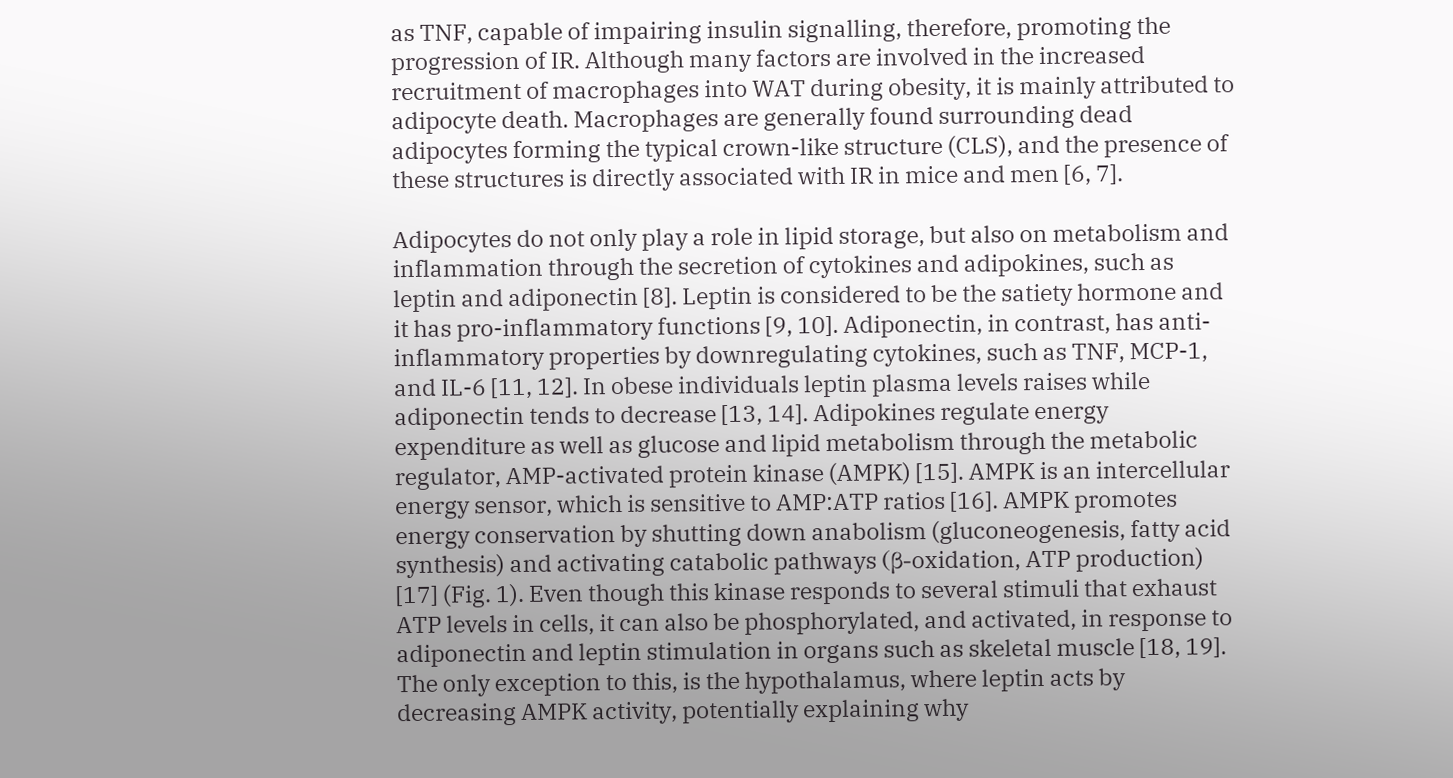as TNF, capable of impairing insulin signalling, therefore, promoting the progression of IR. Although many factors are involved in the increased recruitment of macrophages into WAT during obesity, it is mainly attributed to adipocyte death. Macrophages are generally found surrounding dead adipocytes forming the typical crown-like structure (CLS), and the presence of these structures is directly associated with IR in mice and men [6, 7].

Adipocytes do not only play a role in lipid storage, but also on metabolism and inflammation through the secretion of cytokines and adipokines, such as leptin and adiponectin [8]. Leptin is considered to be the satiety hormone and it has pro-inflammatory functions [9, 10]. Adiponectin, in contrast, has anti-inflammatory properties by downregulating cytokines, such as TNF, MCP-1, and IL-6 [11, 12]. In obese individuals leptin plasma levels raises while adiponectin tends to decrease [13, 14]. Adipokines regulate energy expenditure as well as glucose and lipid metabolism through the metabolic regulator, AMP-activated protein kinase (AMPK) [15]. AMPK is an intercellular energy sensor, which is sensitive to AMP:ATP ratios [16]. AMPK promotes energy conservation by shutting down anabolism (gluconeogenesis, fatty acid synthesis) and activating catabolic pathways (β-oxidation, ATP production) [17] (Fig. 1). Even though this kinase responds to several stimuli that exhaust ATP levels in cells, it can also be phosphorylated, and activated, in response to adiponectin and leptin stimulation in organs such as skeletal muscle [18, 19]. The only exception to this, is the hypothalamus, where leptin acts by decreasing AMPK activity, potentially explaining why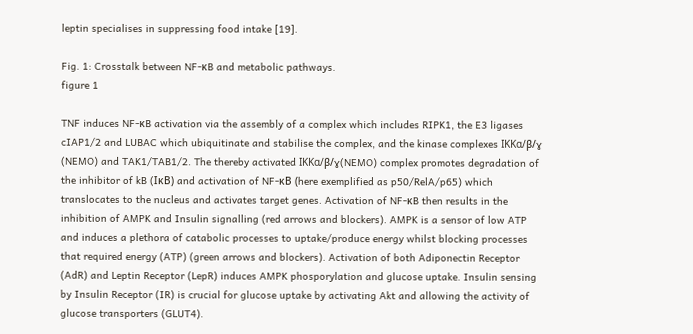leptin specialises in suppressing food intake [19].

Fig. 1: Crosstalk between NF-κB and metabolic pathways.
figure 1

TNF induces NF-κB activation via the assembly of a complex which includes RIPK1, the E3 ligases cIAP1/2 and LUBAC which ubiquitinate and stabilise the complex, and the kinase complexes IKKɑ/β/ɣ (NEMO) and TAK1/TAB1/2. The thereby activated IKKɑ/β/ɣ(NEMO) complex promotes degradation of the inhibitor of kB (IκB) and activation of NF-κB (here exemplified as p50/RelA/p65) which translocates to the nucleus and activates target genes. Activation of NF-κB then results in the inhibition of AMPK and Insulin signalling (red arrows and blockers). AMPK is a sensor of low ATP and induces a plethora of catabolic processes to uptake/produce energy whilst blocking processes that required energy (ATP) (green arrows and blockers). Activation of both Adiponectin Receptor (AdR) and Leptin Receptor (LepR) induces AMPK phosporylation and glucose uptake. Insulin sensing by Insulin Receptor (IR) is crucial for glucose uptake by activating Akt and allowing the activity of glucose transporters (GLUT4).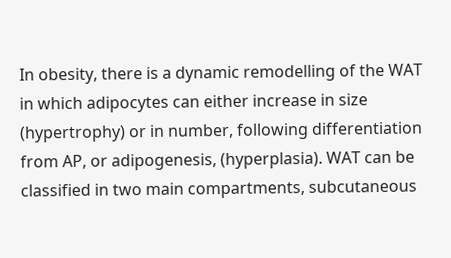In obesity, there is a dynamic remodelling of the WAT in which adipocytes can either increase in size (hypertrophy) or in number, following differentiation from AP, or adipogenesis, (hyperplasia). WAT can be classified in two main compartments, subcutaneous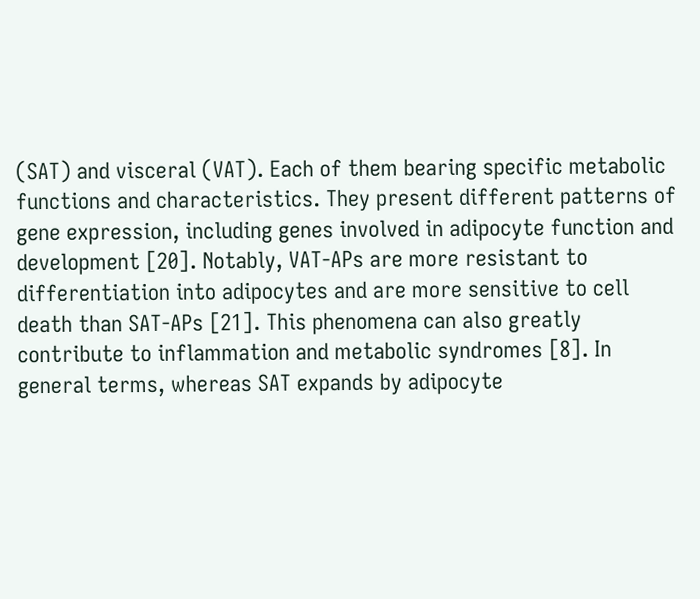(SAT) and visceral (VAT). Each of them bearing specific metabolic functions and characteristics. They present different patterns of gene expression, including genes involved in adipocyte function and development [20]. Notably, VAT-APs are more resistant to differentiation into adipocytes and are more sensitive to cell death than SAT-APs [21]. This phenomena can also greatly contribute to inflammation and metabolic syndromes [8]. In general terms, whereas SAT expands by adipocyte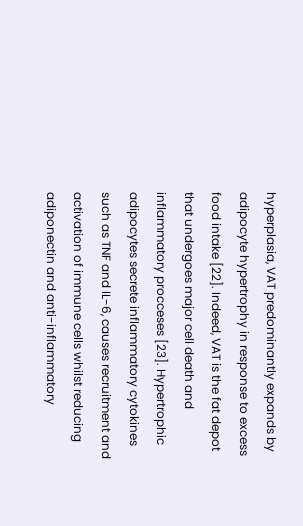hyperplasia, VAT predominantly expands by adipocyte hypertrophy in response to excess food intake [22]. Indeed, VAT is the fat depot that undergoes major cell death and inflammatory procceses [23]. Hypertrophic adipocytes secrete inflammatory cytokines such as TNF and IL-6, causes recruitment and activation of immune cells whilst reducing adiponectin and anti-inflammatory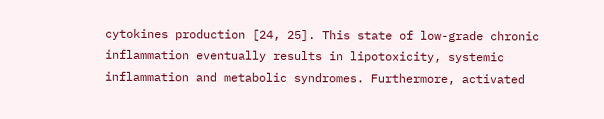cytokines production [24, 25]. This state of low-grade chronic inflammation eventually results in lipotoxicity, systemic inflammation and metabolic syndromes. Furthermore, activated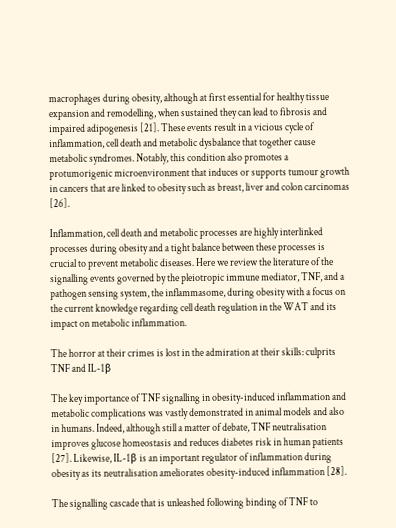macrophages during obesity, although at first essential for healthy tissue expansion and remodelling, when sustained they can lead to fibrosis and impaired adipogenesis [21]. These events result in a vicious cycle of inflammation, cell death and metabolic dysbalance that together cause metabolic syndromes. Notably, this condition also promotes a protumorigenic microenvironment that induces or supports tumour growth in cancers that are linked to obesity such as breast, liver and colon carcinomas [26].

Inflammation, cell death and metabolic processes are highly interlinked processes during obesity and a tight balance between these processes is crucial to prevent metabolic diseases. Here we review the literature of the signalling events governed by the pleiotropic immune mediator, TNF, and a pathogen sensing system, the inflammasome, during obesity with a focus on the current knowledge regarding cell death regulation in the WAT and its impact on metabolic inflammation.

The horror at their crimes is lost in the admiration at their skills: culprits TNF and IL-1β

The key importance of TNF signalling in obesity-induced inflammation and metabolic complications was vastly demonstrated in animal models and also in humans. Indeed, although still a matter of debate, TNF neutralisation improves glucose homeostasis and reduces diabetes risk in human patients [27]. Likewise, IL-1β is an important regulator of inflammation during obesity as its neutralisation ameliorates obesity-induced inflammation [28].

The signalling cascade that is unleashed following binding of TNF to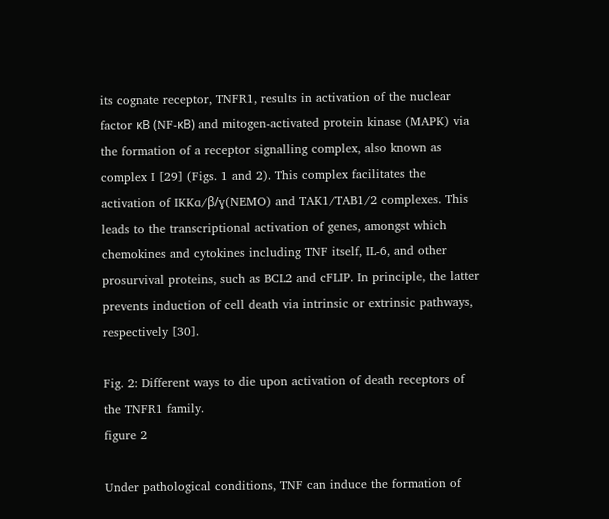its cognate receptor, TNFR1, results in activation of the nuclear factor κB (NF-κB) and mitogen-activated protein kinase (MAPK) via the formation of a receptor signalling complex, also known as complex I [29] (Figs. 1 and 2). This complex facilitates the activation of IKKɑ/β/ɣ(NEMO) and TAK1/TAB1/2 complexes. This leads to the transcriptional activation of genes, amongst which chemokines and cytokines including TNF itself, IL-6, and other prosurvival proteins, such as BCL2 and cFLIP. In principle, the latter prevents induction of cell death via intrinsic or extrinsic pathways, respectively [30].

Fig. 2: Different ways to die upon activation of death receptors of the TNFR1 family.
figure 2

Under pathological conditions, TNF can induce the formation of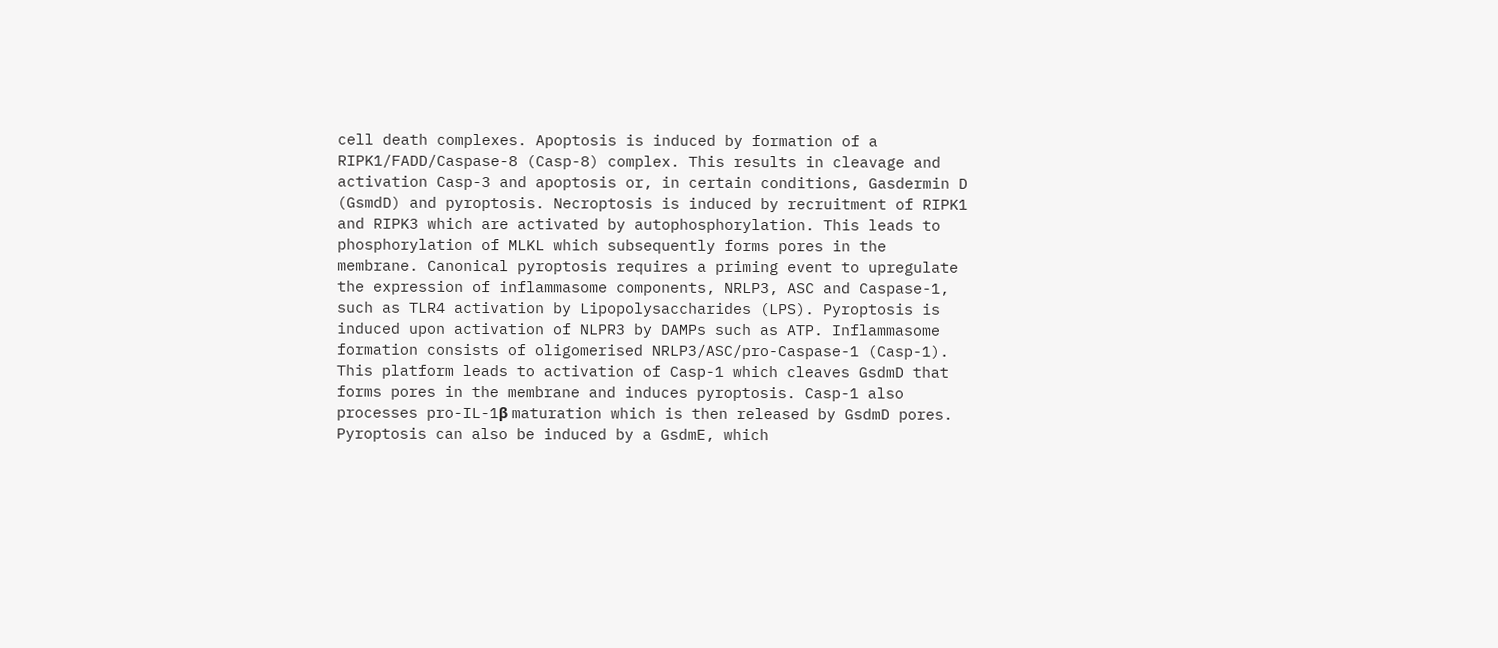cell death complexes. Apoptosis is induced by formation of a RIPK1/FADD/Caspase-8 (Casp-8) complex. This results in cleavage and activation Casp-3 and apoptosis or, in certain conditions, Gasdermin D (GsmdD) and pyroptosis. Necroptosis is induced by recruitment of RIPK1 and RIPK3 which are activated by autophosphorylation. This leads to phosphorylation of MLKL which subsequently forms pores in the membrane. Canonical pyroptosis requires a priming event to upregulate the expression of inflammasome components, NRLP3, ASC and Caspase-1, such as TLR4 activation by Lipopolysaccharides (LPS). Pyroptosis is induced upon activation of NLPR3 by DAMPs such as ATP. Inflammasome formation consists of oligomerised NRLP3/ASC/pro-Caspase-1 (Casp-1). This platform leads to activation of Casp-1 which cleaves GsdmD that forms pores in the membrane and induces pyroptosis. Casp-1 also processes pro-IL-1β maturation which is then released by GsdmD pores. Pyroptosis can also be induced by a GsdmE, which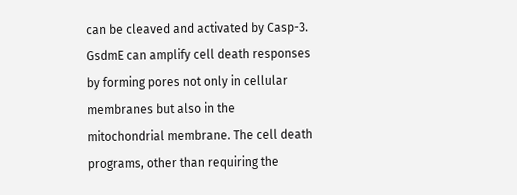can be cleaved and activated by Casp-3. GsdmE can amplify cell death responses by forming pores not only in cellular membranes but also in the mitochondrial membrane. The cell death programs, other than requiring the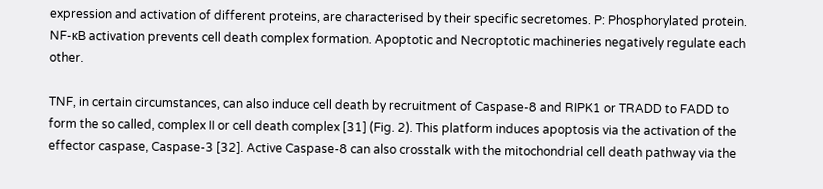expression and activation of different proteins, are characterised by their specific secretomes. P: Phosphorylated protein. NF-κB activation prevents cell death complex formation. Apoptotic and Necroptotic machineries negatively regulate each other.

TNF, in certain circumstances, can also induce cell death by recruitment of Caspase-8 and RIPK1 or TRADD to FADD to form the so called, complex II or cell death complex [31] (Fig. 2). This platform induces apoptosis via the activation of the effector caspase, Caspase-3 [32]. Active Caspase-8 can also crosstalk with the mitochondrial cell death pathway via the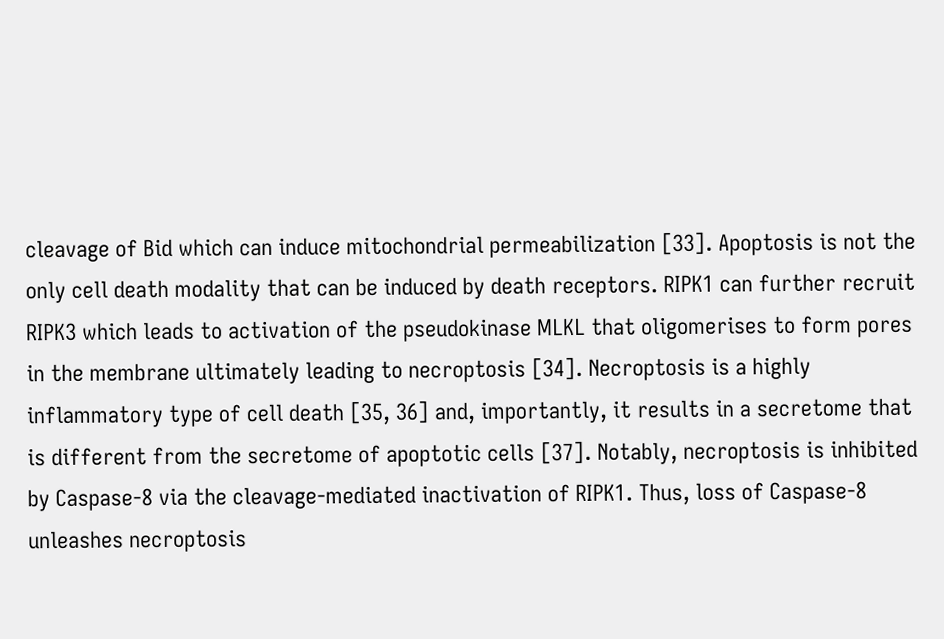cleavage of Bid which can induce mitochondrial permeabilization [33]. Apoptosis is not the only cell death modality that can be induced by death receptors. RIPK1 can further recruit RIPK3 which leads to activation of the pseudokinase MLKL that oligomerises to form pores in the membrane ultimately leading to necroptosis [34]. Necroptosis is a highly inflammatory type of cell death [35, 36] and, importantly, it results in a secretome that is different from the secretome of apoptotic cells [37]. Notably, necroptosis is inhibited by Caspase-8 via the cleavage-mediated inactivation of RIPK1. Thus, loss of Caspase-8 unleashes necroptosis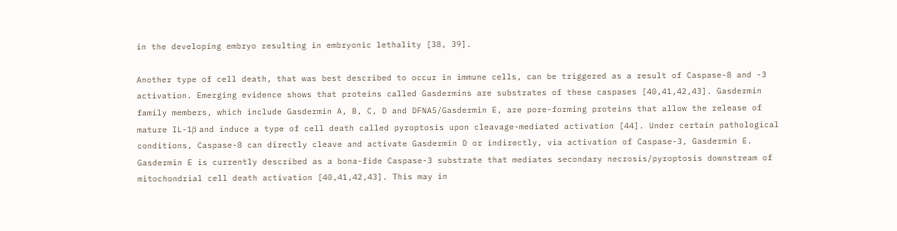in the developing embryo resulting in embryonic lethality [38, 39].

Another type of cell death, that was best described to occur in immune cells, can be triggered as a result of Caspase-8 and -3 activation. Emerging evidence shows that proteins called Gasdermins are substrates of these caspases [40,41,42,43]. Gasdermin family members, which include Gasdermin A, B, C, D and DFNA5/Gasdermin E, are pore-forming proteins that allow the release of mature IL-1β and induce a type of cell death called pyroptosis upon cleavage-mediated activation [44]. Under certain pathological conditions, Caspase-8 can directly cleave and activate Gasdermin D or indirectly, via activation of Caspase-3, Gasdermin E. Gasdermin E is currently described as a bona-fide Caspase-3 substrate that mediates secondary necrosis/pyroptosis downstream of mitochondrial cell death activation [40,41,42,43]. This may in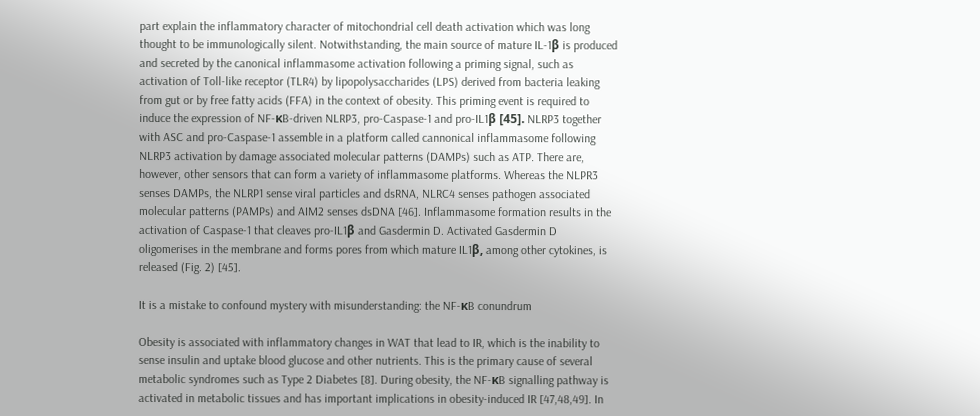part explain the inflammatory character of mitochondrial cell death activation which was long thought to be immunologically silent. Notwithstanding, the main source of mature IL-1β is produced and secreted by the canonical inflammasome activation following a priming signal, such as activation of Toll-like receptor (TLR4) by lipopolysaccharides (LPS) derived from bacteria leaking from gut or by free fatty acids (FFA) in the context of obesity. This priming event is required to induce the expression of NF-κB-driven NLRP3, pro-Caspase-1 and pro-IL1β [45]. NLRP3 together with ASC and pro-Caspase-1 assemble in a platform called cannonical inflammasome following NLRP3 activation by damage associated molecular patterns (DAMPs) such as ATP. There are, however, other sensors that can form a variety of inflammasome platforms. Whereas the NLPR3 senses DAMPs, the NLRP1 sense viral particles and dsRNA, NLRC4 senses pathogen associated molecular patterns (PAMPs) and AIM2 senses dsDNA [46]. Inflammasome formation results in the activation of Caspase-1 that cleaves pro-IL1β and Gasdermin D. Activated Gasdermin D oligomerises in the membrane and forms pores from which mature IL1β, among other cytokines, is released (Fig. 2) [45].

It is a mistake to confound mystery with misunderstanding: the NF-κB conundrum

Obesity is associated with inflammatory changes in WAT that lead to IR, which is the inability to sense insulin and uptake blood glucose and other nutrients. This is the primary cause of several metabolic syndromes such as Type 2 Diabetes [8]. During obesity, the NF-κB signalling pathway is activated in metabolic tissues and has important implications in obesity-induced IR [47,48,49]. In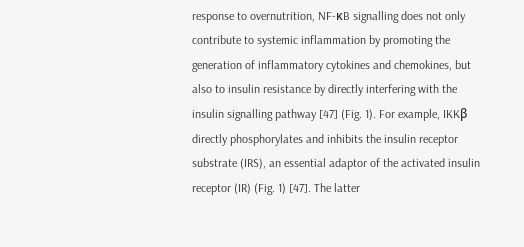response to overnutrition, NF-κB signalling does not only contribute to systemic inflammation by promoting the generation of inflammatory cytokines and chemokines, but also to insulin resistance by directly interfering with the insulin signalling pathway [47] (Fig. 1). For example, IKKβ directly phosphorylates and inhibits the insulin receptor substrate (IRS), an essential adaptor of the activated insulin receptor (IR) (Fig. 1) [47]. The latter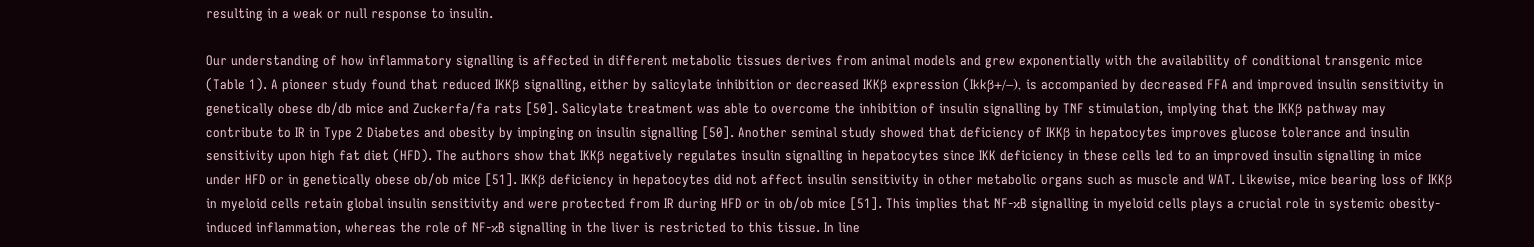resulting in a weak or null response to insulin.

Our understanding of how inflammatory signalling is affected in different metabolic tissues derives from animal models and grew exponentially with the availability of conditional transgenic mice (Table 1). A pioneer study found that reduced IKKβ signalling, either by salicylate inhibition or decreased IKKβ expression (Ikkβ+/−), is accompanied by decreased FFA and improved insulin sensitivity in genetically obese db/db mice and Zuckerfa/fa rats [50]. Salicylate treatment was able to overcome the inhibition of insulin signalling by TNF stimulation, implying that the IKKβ pathway may contribute to IR in Type 2 Diabetes and obesity by impinging on insulin signalling [50]. Another seminal study showed that deficiency of IKKβ in hepatocytes improves glucose tolerance and insulin sensitivity upon high fat diet (HFD). The authors show that IKKβ negatively regulates insulin signalling in hepatocytes since IKK deficiency in these cells led to an improved insulin signalling in mice under HFD or in genetically obese ob/ob mice [51]. IKKβ deficiency in hepatocytes did not affect insulin sensitivity in other metabolic organs such as muscle and WAT. Likewise, mice bearing loss of IKKβ in myeloid cells retain global insulin sensitivity and were protected from IR during HFD or in ob/ob mice [51]. This implies that NF-κB signalling in myeloid cells plays a crucial role in systemic obesity-induced inflammation, whereas the role of NF-κB signalling in the liver is restricted to this tissue. In line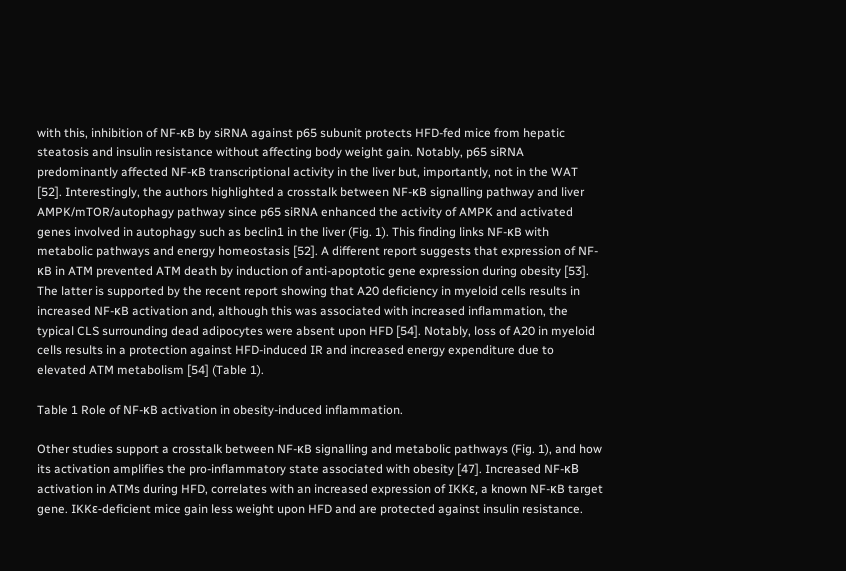with this, inhibition of NF-κB by siRNA against p65 subunit protects HFD-fed mice from hepatic steatosis and insulin resistance without affecting body weight gain. Notably, p65 siRNA predominantly affected NF-κB transcriptional activity in the liver but, importantly, not in the WAT [52]. Interestingly, the authors highlighted a crosstalk between NF-κB signalling pathway and liver AMPK/mTOR/autophagy pathway since p65 siRNA enhanced the activity of AMPK and activated genes involved in autophagy such as beclin1 in the liver (Fig. 1). This finding links NF-κB with metabolic pathways and energy homeostasis [52]. A different report suggests that expression of NF-κB in ATM prevented ATM death by induction of anti-apoptotic gene expression during obesity [53]. The latter is supported by the recent report showing that A20 deficiency in myeloid cells results in increased NF-κB activation and, although this was associated with increased inflammation, the typical CLS surrounding dead adipocytes were absent upon HFD [54]. Notably, loss of A20 in myeloid cells results in a protection against HFD-induced IR and increased energy expenditure due to elevated ATM metabolism [54] (Table 1).

Table 1 Role of NF-κB activation in obesity-induced inflammation.

Other studies support a crosstalk between NF-κB signalling and metabolic pathways (Fig. 1), and how its activation amplifies the pro-inflammatory state associated with obesity [47]. Increased NF-κB activation in ATMs during HFD, correlates with an increased expression of IKKε, a known NF-κB target gene. IKKε-deficient mice gain less weight upon HFD and are protected against insulin resistance.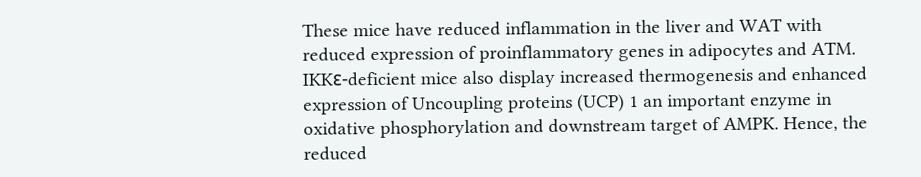These mice have reduced inflammation in the liver and WAT with reduced expression of proinflammatory genes in adipocytes and ATM. IKKε-deficient mice also display increased thermogenesis and enhanced expression of Uncoupling proteins (UCP) 1 an important enzyme in oxidative phosphorylation and downstream target of AMPK. Hence, the reduced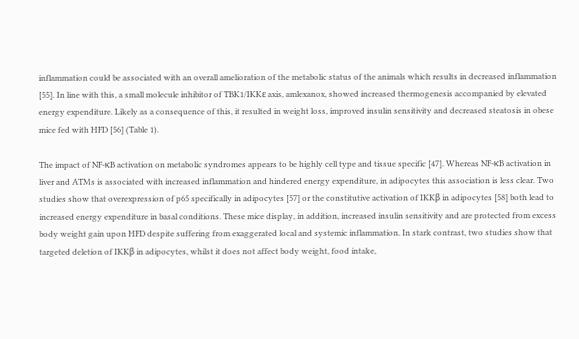inflammation could be associated with an overall amelioration of the metabolic status of the animals which results in decreased inflammation [55]. In line with this, a small molecule inhibitor of TBK1/IKKε axis, amlexanox, showed increased thermogenesis accompanied by elevated energy expenditure. Likely as a consequence of this, it resulted in weight loss, improved insulin sensitivity and decreased steatosis in obese mice fed with HFD [56] (Table 1).

The impact of NF-κB activation on metabolic syndromes appears to be highly cell type and tissue specific [47]. Whereas NF-κB activation in liver and ATMs is associated with increased inflammation and hindered energy expenditure, in adipocytes this association is less clear. Two studies show that overexpression of p65 specifically in adipocytes [57] or the constitutive activation of IKKβ in adipocytes [58] both lead to increased energy expenditure in basal conditions. These mice display, in addition, increased insulin sensitivity and are protected from excess body weight gain upon HFD despite suffering from exaggerated local and systemic inflammation. In stark contrast, two studies show that targeted deletion of IKKβ in adipocytes, whilst it does not affect body weight, food intake,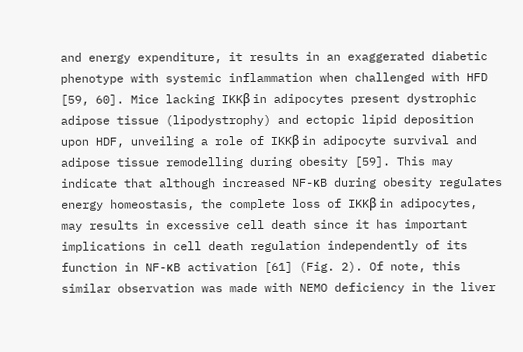and energy expenditure, it results in an exaggerated diabetic phenotype with systemic inflammation when challenged with HFD [59, 60]. Mice lacking IKKβ in adipocytes present dystrophic adipose tissue (lipodystrophy) and ectopic lipid deposition upon HDF, unveiling a role of IKKβ in adipocyte survival and adipose tissue remodelling during obesity [59]. This may indicate that although increased NF-κB during obesity regulates energy homeostasis, the complete loss of IKKβ in adipocytes, may results in excessive cell death since it has important implications in cell death regulation independently of its function in NF-κB activation [61] (Fig. 2). Of note, this similar observation was made with NEMO deficiency in the liver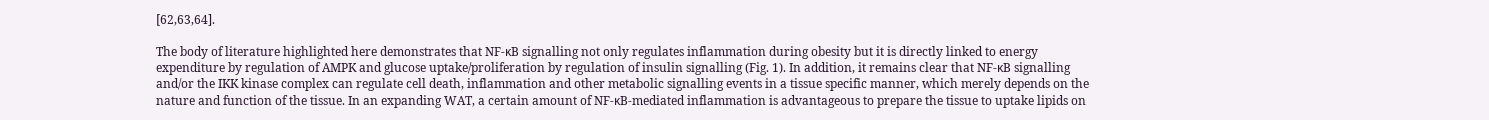[62,63,64].

The body of literature highlighted here demonstrates that NF-κB signalling not only regulates inflammation during obesity but it is directly linked to energy expenditure by regulation of AMPK and glucose uptake/proliferation by regulation of insulin signalling (Fig. 1). In addition, it remains clear that NF-κB signalling and/or the IKK kinase complex can regulate cell death, inflammation and other metabolic signalling events in a tissue specific manner, which merely depends on the nature and function of the tissue. In an expanding WAT, a certain amount of NF-κB-mediated inflammation is advantageous to prepare the tissue to uptake lipids on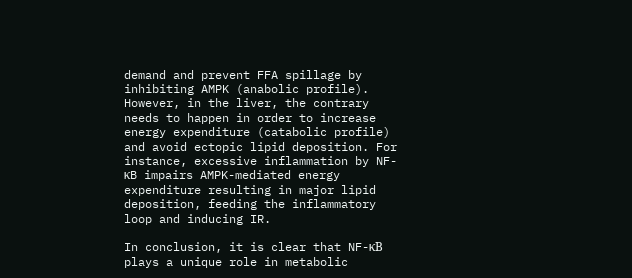demand and prevent FFA spillage by inhibiting AMPK (anabolic profile). However, in the liver, the contrary needs to happen in order to increase energy expenditure (catabolic profile) and avoid ectopic lipid deposition. For instance, excessive inflammation by NF-κB impairs AMPK-mediated energy expenditure resulting in major lipid deposition, feeding the inflammatory loop and inducing IR.

In conclusion, it is clear that NF-κB plays a unique role in metabolic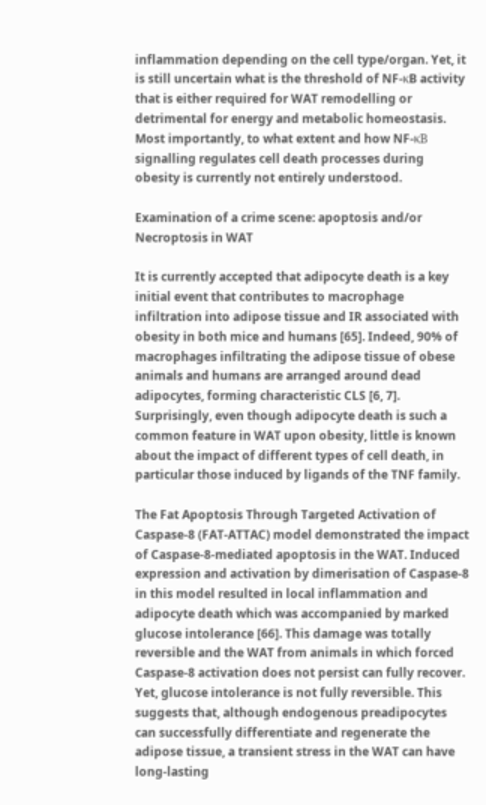inflammation depending on the cell type/organ. Yet, it is still uncertain what is the threshold of NF-κB activity that is either required for WAT remodelling or detrimental for energy and metabolic homeostasis. Most importantly, to what extent and how NF-κB signalling regulates cell death processes during obesity is currently not entirely understood.

Examination of a crime scene: apoptosis and/or Necroptosis in WAT

It is currently accepted that adipocyte death is a key initial event that contributes to macrophage infiltration into adipose tissue and IR associated with obesity in both mice and humans [65]. Indeed, 90% of macrophages infiltrating the adipose tissue of obese animals and humans are arranged around dead adipocytes, forming characteristic CLS [6, 7]. Surprisingly, even though adipocyte death is such a common feature in WAT upon obesity, little is known about the impact of different types of cell death, in particular those induced by ligands of the TNF family.

The Fat Apoptosis Through Targeted Activation of Caspase-8 (FAT-ATTAC) model demonstrated the impact of Caspase-8-mediated apoptosis in the WAT. Induced expression and activation by dimerisation of Caspase-8 in this model resulted in local inflammation and adipocyte death which was accompanied by marked glucose intolerance [66]. This damage was totally reversible and the WAT from animals in which forced Caspase-8 activation does not persist can fully recover. Yet, glucose intolerance is not fully reversible. This suggests that, although endogenous preadipocytes can successfully differentiate and regenerate the adipose tissue, a transient stress in the WAT can have long-lasting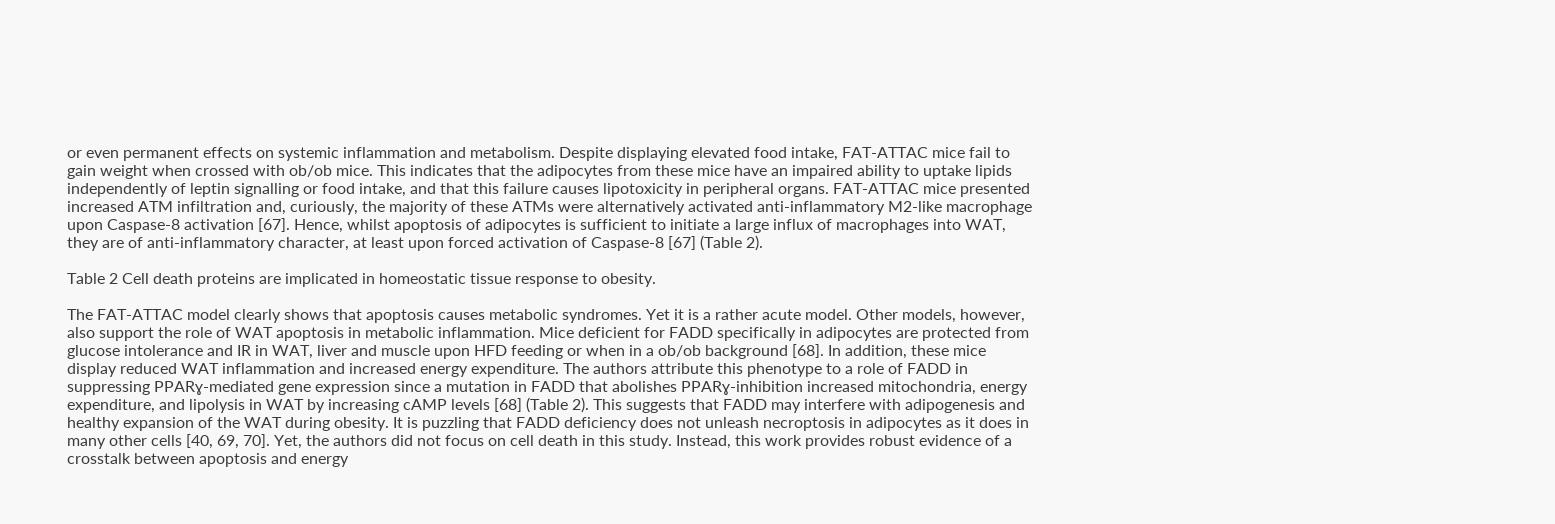or even permanent effects on systemic inflammation and metabolism. Despite displaying elevated food intake, FAT-ATTAC mice fail to gain weight when crossed with ob/ob mice. This indicates that the adipocytes from these mice have an impaired ability to uptake lipids independently of leptin signalling or food intake, and that this failure causes lipotoxicity in peripheral organs. FAT-ATTAC mice presented increased ATM infiltration and, curiously, the majority of these ATMs were alternatively activated anti-inflammatory M2-like macrophage upon Caspase-8 activation [67]. Hence, whilst apoptosis of adipocytes is sufficient to initiate a large influx of macrophages into WAT, they are of anti-inflammatory character, at least upon forced activation of Caspase-8 [67] (Table 2).

Table 2 Cell death proteins are implicated in homeostatic tissue response to obesity.

The FAT-ATTAC model clearly shows that apoptosis causes metabolic syndromes. Yet it is a rather acute model. Other models, however, also support the role of WAT apoptosis in metabolic inflammation. Mice deficient for FADD specifically in adipocytes are protected from glucose intolerance and IR in WAT, liver and muscle upon HFD feeding or when in a ob/ob background [68]. In addition, these mice display reduced WAT inflammation and increased energy expenditure. The authors attribute this phenotype to a role of FADD in suppressing PPARɣ-mediated gene expression since a mutation in FADD that abolishes PPARɣ-inhibition increased mitochondria, energy expenditure, and lipolysis in WAT by increasing cAMP levels [68] (Table 2). This suggests that FADD may interfere with adipogenesis and healthy expansion of the WAT during obesity. It is puzzling that FADD deficiency does not unleash necroptosis in adipocytes as it does in many other cells [40, 69, 70]. Yet, the authors did not focus on cell death in this study. Instead, this work provides robust evidence of a crosstalk between apoptosis and energy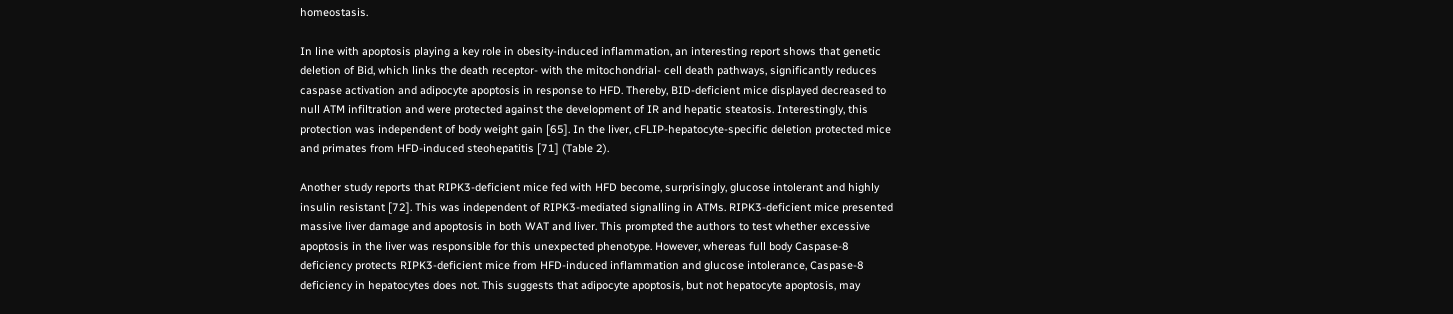homeostasis.

In line with apoptosis playing a key role in obesity-induced inflammation, an interesting report shows that genetic deletion of Bid, which links the death receptor- with the mitochondrial- cell death pathways, significantly reduces caspase activation and adipocyte apoptosis in response to HFD. Thereby, BID-deficient mice displayed decreased to null ATM infiltration and were protected against the development of IR and hepatic steatosis. Interestingly, this protection was independent of body weight gain [65]. In the liver, cFLIP-hepatocyte-specific deletion protected mice and primates from HFD-induced steohepatitis [71] (Table 2).

Another study reports that RIPK3-deficient mice fed with HFD become, surprisingly, glucose intolerant and highly insulin resistant [72]. This was independent of RIPK3-mediated signalling in ATMs. RIPK3-deficient mice presented massive liver damage and apoptosis in both WAT and liver. This prompted the authors to test whether excessive apoptosis in the liver was responsible for this unexpected phenotype. However, whereas full body Caspase-8 deficiency protects RIPK3-deficient mice from HFD-induced inflammation and glucose intolerance, Caspase-8 deficiency in hepatocytes does not. This suggests that adipocyte apoptosis, but not hepatocyte apoptosis, may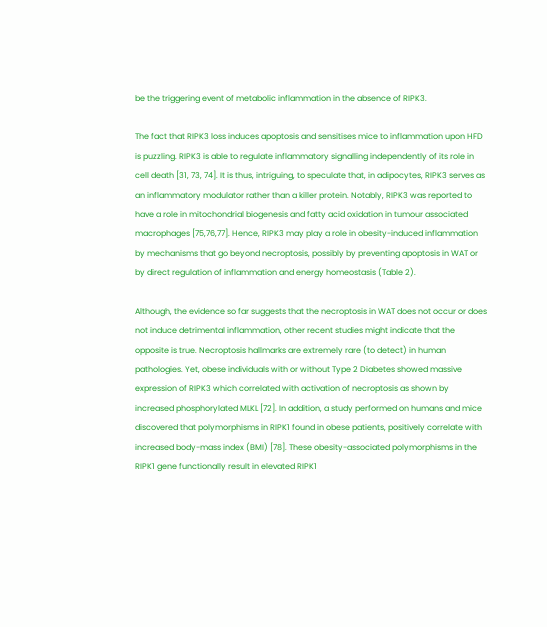be the triggering event of metabolic inflammation in the absence of RIPK3.

The fact that RIPK3 loss induces apoptosis and sensitises mice to inflammation upon HFD is puzzling. RIPK3 is able to regulate inflammatory signalling independently of its role in cell death [31, 73, 74]. It is thus, intriguing, to speculate that, in adipocytes, RIPK3 serves as an inflammatory modulator rather than a killer protein. Notably, RIPK3 was reported to have a role in mitochondrial biogenesis and fatty acid oxidation in tumour associated macrophages [75,76,77]. Hence, RIPK3 may play a role in obesity-induced inflammation by mechanisms that go beyond necroptosis, possibly by preventing apoptosis in WAT or by direct regulation of inflammation and energy homeostasis (Table 2).

Although, the evidence so far suggests that the necroptosis in WAT does not occur or does not induce detrimental inflammation, other recent studies might indicate that the opposite is true. Necroptosis hallmarks are extremely rare (to detect) in human pathologies. Yet, obese individuals with or without Type 2 Diabetes showed massive expression of RIPK3 which correlated with activation of necroptosis as shown by increased phosphorylated MLKL [72]. In addition, a study performed on humans and mice discovered that polymorphisms in RIPK1 found in obese patients, positively correlate with increased body-mass index (BMI) [78]. These obesity-associated polymorphisms in the RIPK1 gene functionally result in elevated RIPK1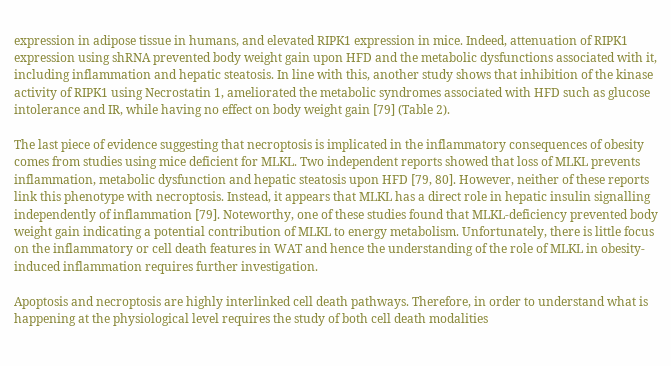expression in adipose tissue in humans, and elevated RIPK1 expression in mice. Indeed, attenuation of RIPK1 expression using shRNA prevented body weight gain upon HFD and the metabolic dysfunctions associated with it, including inflammation and hepatic steatosis. In line with this, another study shows that inhibition of the kinase activity of RIPK1 using Necrostatin 1, ameliorated the metabolic syndromes associated with HFD such as glucose intolerance and IR, while having no effect on body weight gain [79] (Table 2).

The last piece of evidence suggesting that necroptosis is implicated in the inflammatory consequences of obesity comes from studies using mice deficient for MLKL. Two independent reports showed that loss of MLKL prevents inflammation, metabolic dysfunction and hepatic steatosis upon HFD [79, 80]. However, neither of these reports link this phenotype with necroptosis. Instead, it appears that MLKL has a direct role in hepatic insulin signalling independently of inflammation [79]. Noteworthy, one of these studies found that MLKL-deficiency prevented body weight gain indicating a potential contribution of MLKL to energy metabolism. Unfortunately, there is little focus on the inflammatory or cell death features in WAT and hence the understanding of the role of MLKL in obesity-induced inflammation requires further investigation.

Apoptosis and necroptosis are highly interlinked cell death pathways. Therefore, in order to understand what is happening at the physiological level requires the study of both cell death modalities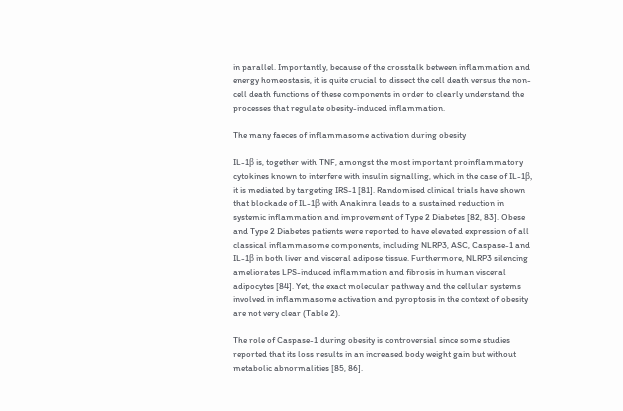in parallel. Importantly, because of the crosstalk between inflammation and energy homeostasis, it is quite crucial to dissect the cell death versus the non-cell death functions of these components in order to clearly understand the processes that regulate obesity-induced inflammation.

The many faeces of inflammasome activation during obesity

IL-1β is, together with TNF, amongst the most important proinflammatory cytokines known to interfere with insulin signalling, which in the case of IL-1β, it is mediated by targeting IRS-1 [81]. Randomised clinical trials have shown that blockade of IL-1β with Anakinra leads to a sustained reduction in systemic inflammation and improvement of Type 2 Diabetes [82, 83]. Obese and Type 2 Diabetes patients were reported to have elevated expression of all classical inflammasome components, including NLRP3, ASC, Caspase-1 and IL-1β in both liver and visceral adipose tissue. Furthermore, NLRP3 silencing ameliorates LPS-induced inflammation and fibrosis in human visceral adipocytes [84]. Yet, the exact molecular pathway and the cellular systems involved in inflammasome activation and pyroptosis in the context of obesity are not very clear (Table 2).

The role of Caspase-1 during obesity is controversial since some studies reported that its loss results in an increased body weight gain but without metabolic abnormalities [85, 86].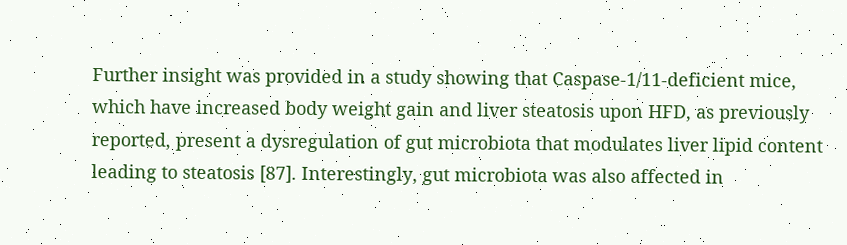Further insight was provided in a study showing that Caspase-1/11-deficient mice, which have increased body weight gain and liver steatosis upon HFD, as previously reported, present a dysregulation of gut microbiota that modulates liver lipid content leading to steatosis [87]. Interestingly, gut microbiota was also affected in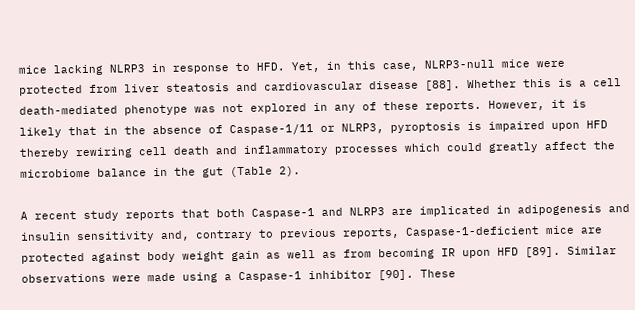mice lacking NLRP3 in response to HFD. Yet, in this case, NLRP3-null mice were protected from liver steatosis and cardiovascular disease [88]. Whether this is a cell death-mediated phenotype was not explored in any of these reports. However, it is likely that in the absence of Caspase-1/11 or NLRP3, pyroptosis is impaired upon HFD thereby rewiring cell death and inflammatory processes which could greatly affect the microbiome balance in the gut (Table 2).

A recent study reports that both Caspase-1 and NLRP3 are implicated in adipogenesis and insulin sensitivity and, contrary to previous reports, Caspase-1-deficient mice are protected against body weight gain as well as from becoming IR upon HFD [89]. Similar observations were made using a Caspase-1 inhibitor [90]. These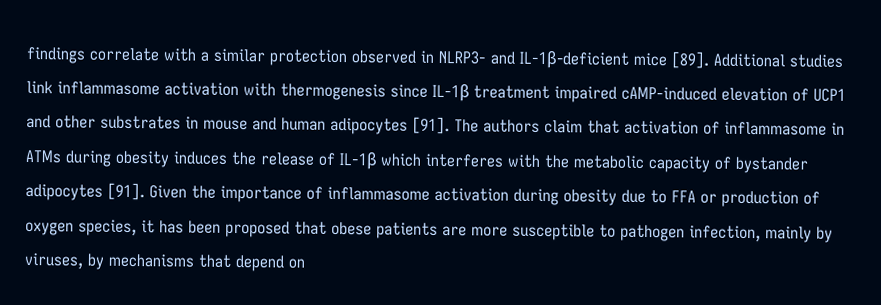findings correlate with a similar protection observed in NLRP3- and IL-1β-deficient mice [89]. Additional studies link inflammasome activation with thermogenesis since IL-1β treatment impaired cAMP-induced elevation of UCP1 and other substrates in mouse and human adipocytes [91]. The authors claim that activation of inflammasome in ATMs during obesity induces the release of IL-1β which interferes with the metabolic capacity of bystander adipocytes [91]. Given the importance of inflammasome activation during obesity due to FFA or production of oxygen species, it has been proposed that obese patients are more susceptible to pathogen infection, mainly by viruses, by mechanisms that depend on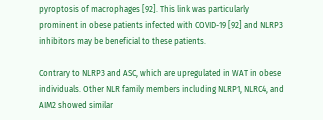pyroptosis of macrophages [92]. This link was particularly prominent in obese patients infected with COVID-19 [92] and NLRP3 inhibitors may be beneficial to these patients.

Contrary to NLRP3 and ASC, which are upregulated in WAT in obese individuals. Other NLR family members including NLRP1, NLRC4, and AIM2 showed similar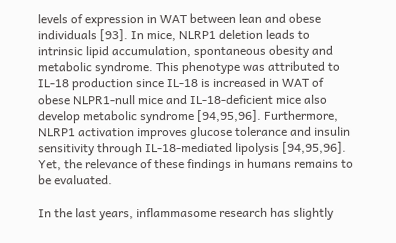levels of expression in WAT between lean and obese individuals [93]. In mice, NLRP1 deletion leads to intrinsic lipid accumulation, spontaneous obesity and metabolic syndrome. This phenotype was attributed to IL-18 production since IL-18 is increased in WAT of obese NLPR1-null mice and IL-18-deficient mice also develop metabolic syndrome [94,95,96]. Furthermore, NLRP1 activation improves glucose tolerance and insulin sensitivity through IL-18-mediated lipolysis [94,95,96]. Yet, the relevance of these findings in humans remains to be evaluated.

In the last years, inflammasome research has slightly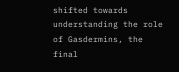shifted towards understanding the role of Gasdermins, the final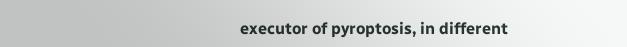executor of pyroptosis, in different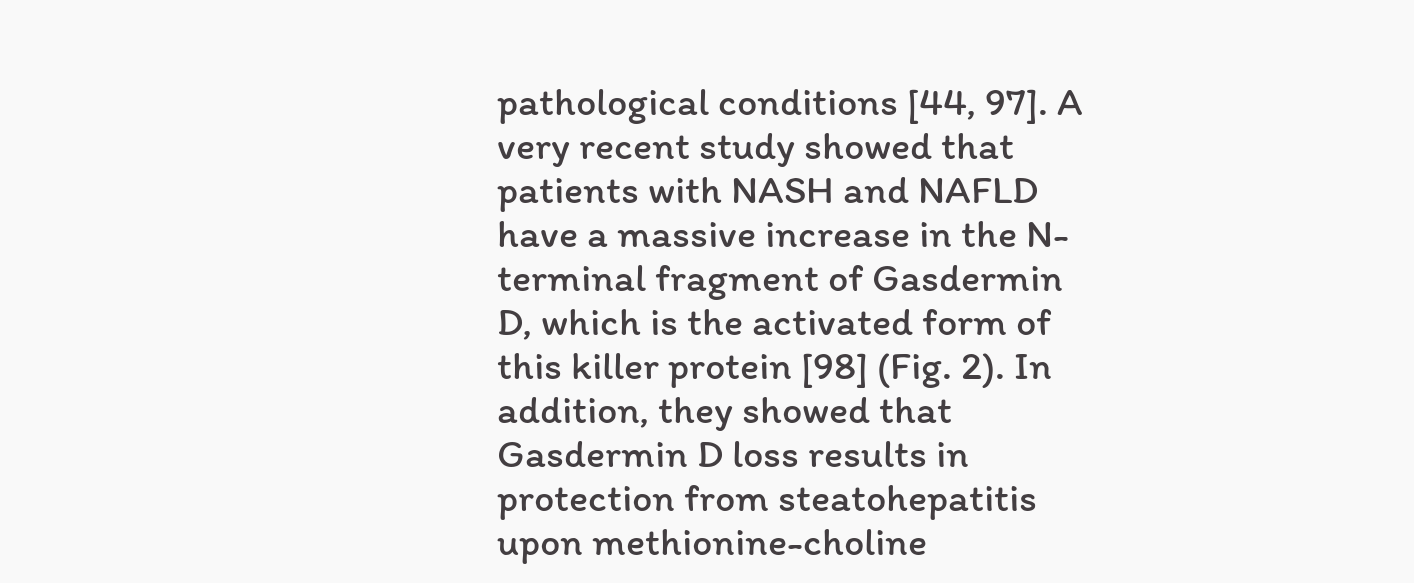pathological conditions [44, 97]. A very recent study showed that patients with NASH and NAFLD have a massive increase in the N-terminal fragment of Gasdermin D, which is the activated form of this killer protein [98] (Fig. 2). In addition, they showed that Gasdermin D loss results in protection from steatohepatitis upon methionine-choline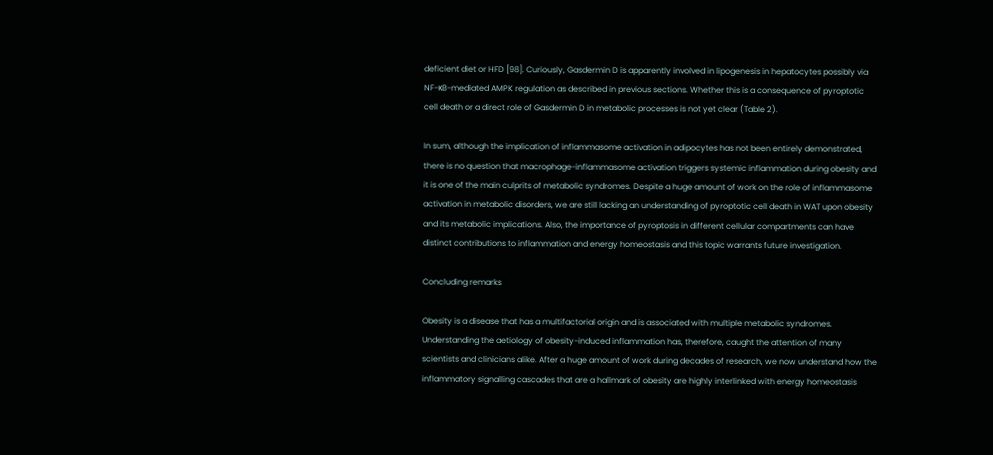deficient diet or HFD [98]. Curiously, Gasdermin D is apparently involved in lipogenesis in hepatocytes possibly via NF-κB-mediated AMPK regulation as described in previous sections. Whether this is a consequence of pyroptotic cell death or a direct role of Gasdermin D in metabolic processes is not yet clear (Table 2).

In sum, although the implication of inflammasome activation in adipocytes has not been entirely demonstrated, there is no question that macrophage-inflammasome activation triggers systemic inflammation during obesity and it is one of the main culprits of metabolic syndromes. Despite a huge amount of work on the role of inflammasome activation in metabolic disorders, we are still lacking an understanding of pyroptotic cell death in WAT upon obesity and its metabolic implications. Also, the importance of pyroptosis in different cellular compartments can have distinct contributions to inflammation and energy homeostasis and this topic warrants future investigation.

Concluding remarks

Obesity is a disease that has a multifactorial origin and is associated with multiple metabolic syndromes. Understanding the aetiology of obesity-induced inflammation has, therefore, caught the attention of many scientists and clinicians alike. After a huge amount of work during decades of research, we now understand how the inflammatory signalling cascades that are a hallmark of obesity are highly interlinked with energy homeostasis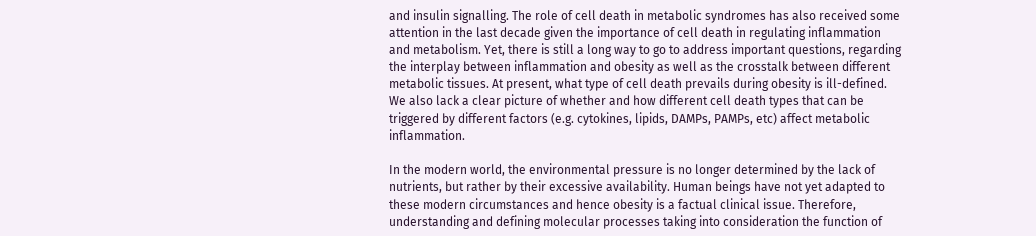and insulin signalling. The role of cell death in metabolic syndromes has also received some attention in the last decade given the importance of cell death in regulating inflammation and metabolism. Yet, there is still a long way to go to address important questions, regarding the interplay between inflammation and obesity as well as the crosstalk between different metabolic tissues. At present, what type of cell death prevails during obesity is ill-defined. We also lack a clear picture of whether and how different cell death types that can be triggered by different factors (e.g. cytokines, lipids, DAMPs, PAMPs, etc) affect metabolic inflammation.

In the modern world, the environmental pressure is no longer determined by the lack of nutrients, but rather by their excessive availability. Human beings have not yet adapted to these modern circumstances and hence obesity is a factual clinical issue. Therefore, understanding and defining molecular processes taking into consideration the function of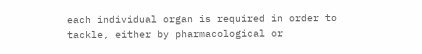each individual organ is required in order to tackle, either by pharmacological or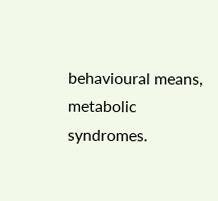behavioural means, metabolic syndromes.